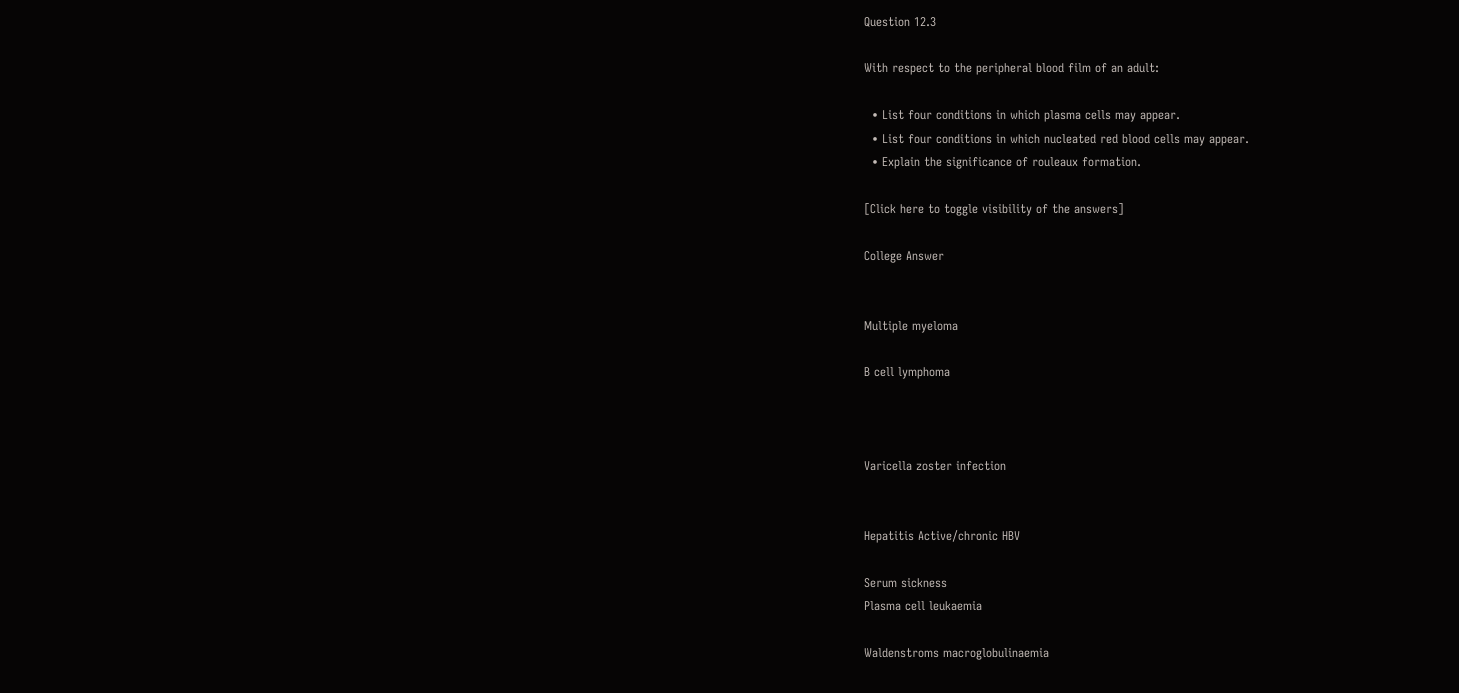Question 12.3

With respect to the peripheral blood film of an adult:

  • List four conditions in which plasma cells may appear.
  • List four conditions in which nucleated red blood cells may appear.
  • Explain the significance of rouleaux formation.

[Click here to toggle visibility of the answers]

College Answer


Multiple myeloma

B cell lymphoma



Varicella zoster infection


Hepatitis Active/chronic HBV

Serum sickness
Plasma cell leukaemia

Waldenstroms macroglobulinaemia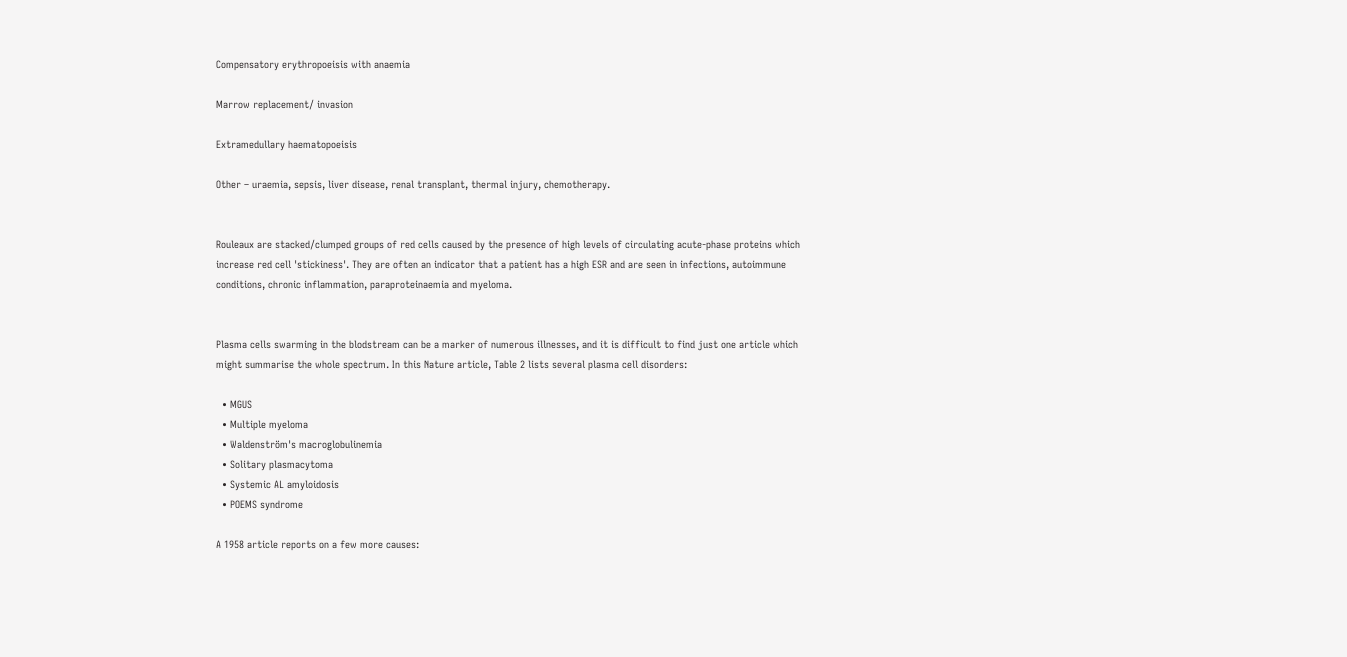Compensatory erythropoeisis with anaemia

Marrow replacement/ invasion

Extramedullary haematopoeisis

Other – uraemia, sepsis, liver disease, renal transplant, thermal injury, chemotherapy.


Rouleaux are stacked/clumped groups of red cells caused by the presence of high levels of circulating acute-phase proteins which increase red cell 'stickiness'. They are often an indicator that a patient has a high ESR and are seen in infections, autoimmune conditions, chronic inflammation, paraproteinaemia and myeloma.


Plasma cells swarming in the blodstream can be a marker of numerous illnesses, and it is difficult to find just one article which might summarise the whole spectrum. In this Nature article, Table 2 lists several plasma cell disorders:

  • MGUS
  • Multiple myeloma
  • Waldenström's macroglobulinemia
  • Solitary plasmacytoma
  • Systemic AL amyloidosis
  • POEMS syndrome

A 1958 article reports on a few more causes: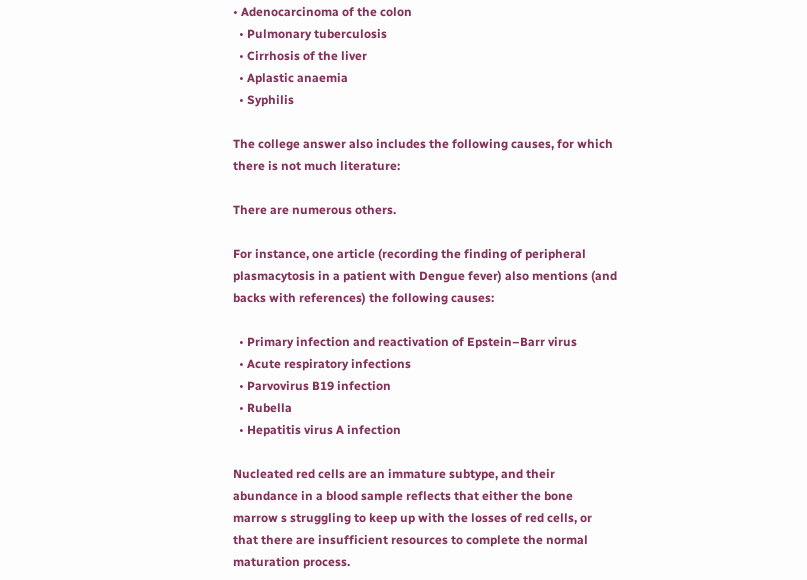• Adenocarcinoma of the colon
  • Pulmonary tuberculosis
  • Cirrhosis of the liver
  • Aplastic anaemia
  • Syphilis

The college answer also includes the following causes, for which there is not much literature:

There are numerous others.

For instance, one article (recording the finding of peripheral plasmacytosis in a patient with Dengue fever) also mentions (and backs with references) the following causes:

  • Primary infection and reactivation of Epstein–Barr virus
  • Acute respiratory infections
  • Parvovirus B19 infection
  • Rubella
  • Hepatitis virus A infection

Nucleated red cells are an immature subtype, and their abundance in a blood sample reflects that either the bone marrow s struggling to keep up with the losses of red cells, or that there are insufficient resources to complete the normal maturation process.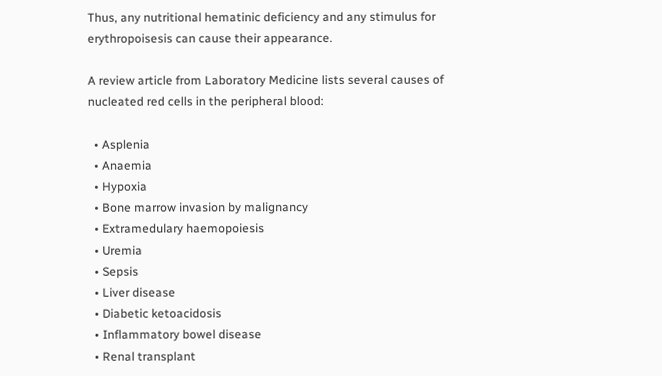Thus, any nutritional hematinic deficiency and any stimulus for erythropoisesis can cause their appearance.

A review article from Laboratory Medicine lists several causes of nucleated red cells in the peripheral blood:

  • Asplenia
  • Anaemia
  • Hypoxia
  • Bone marrow invasion by malignancy
  • Extramedulary haemopoiesis
  • Uremia
  • Sepsis
  • Liver disease
  • Diabetic ketoacidosis
  • Inflammatory bowel disease
  • Renal transplant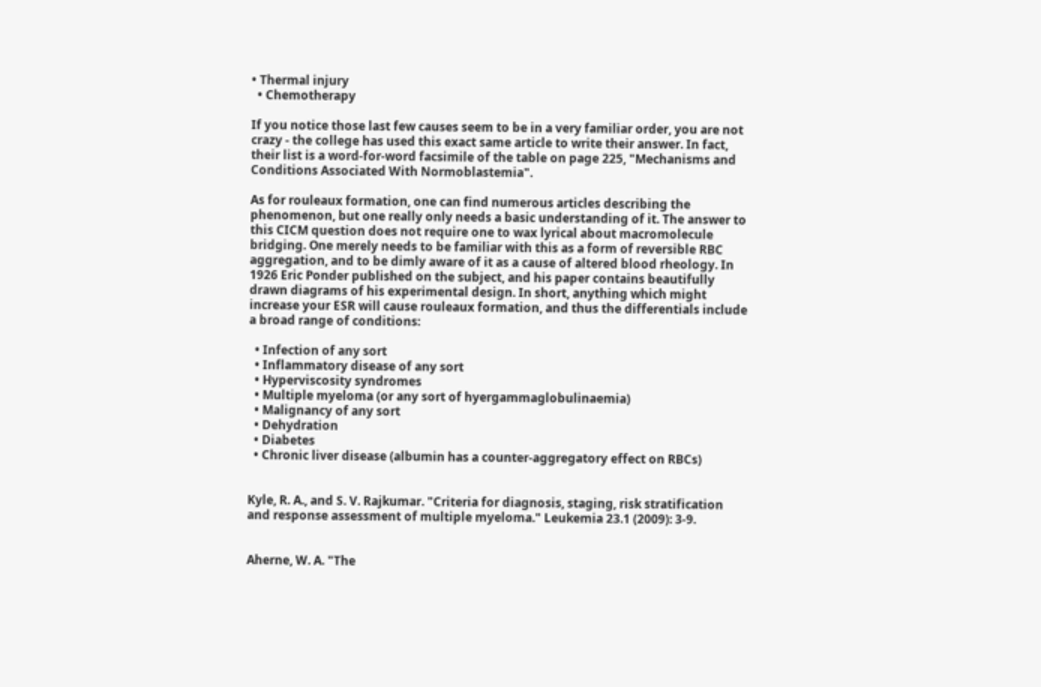• Thermal injury
  • Chemotherapy

If you notice those last few causes seem to be in a very familiar order, you are not crazy - the college has used this exact same article to write their answer. In fact, their list is a word-for-word facsimile of the table on page 225, "Mechanisms and Conditions Associated With Normoblastemia".

As for rouleaux formation, one can find numerous articles describing the phenomenon, but one really only needs a basic understanding of it. The answer to this CICM question does not require one to wax lyrical about macromolecule bridging. One merely needs to be familiar with this as a form of reversible RBC aggregation, and to be dimly aware of it as a cause of altered blood rheology. In 1926 Eric Ponder published on the subject, and his paper contains beautifully drawn diagrams of his experimental design. In short, anything which might increase your ESR will cause rouleaux formation, and thus the differentials include a broad range of conditions:

  • Infection of any sort
  • Inflammatory disease of any sort
  • Hyperviscosity syndromes
  • Multiple myeloma (or any sort of hyergammaglobulinaemia)
  • Malignancy of any sort
  • Dehydration
  • Diabetes
  • Chronic liver disease (albumin has a counter-aggregatory effect on RBCs)


Kyle, R. A., and S. V. Rajkumar. "Criteria for diagnosis, staging, risk stratification and response assessment of multiple myeloma." Leukemia 23.1 (2009): 3-9.


Aherne, W. A. "The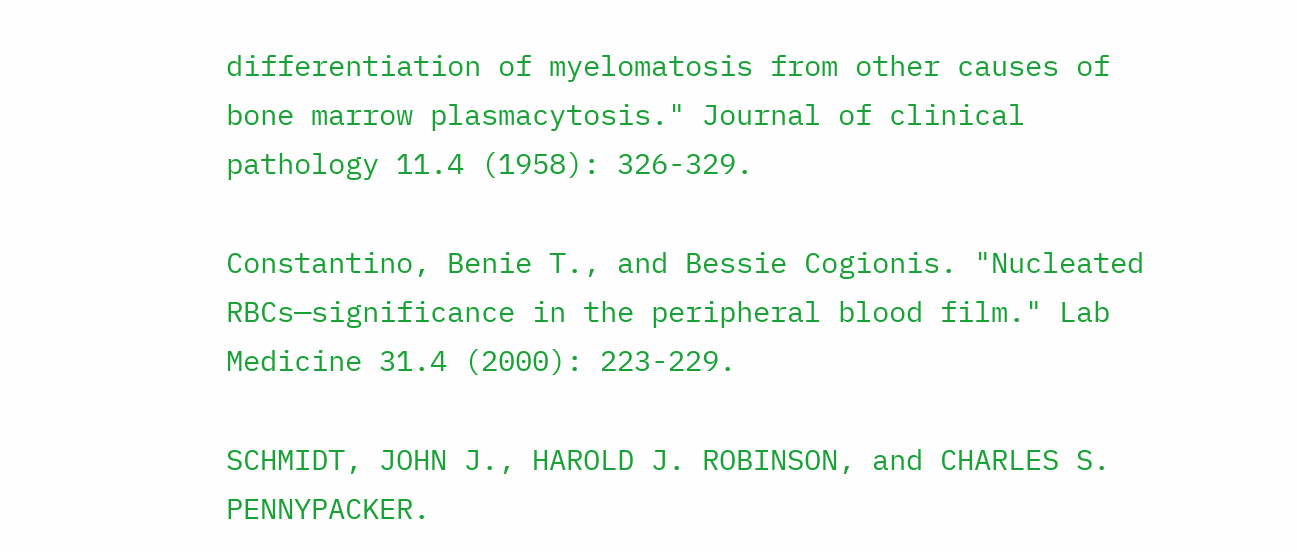differentiation of myelomatosis from other causes of bone marrow plasmacytosis." Journal of clinical pathology 11.4 (1958): 326-329.

Constantino, Benie T., and Bessie Cogionis. "Nucleated RBCs—significance in the peripheral blood film." Lab Medicine 31.4 (2000): 223-229.

SCHMIDT, JOHN J., HAROLD J. ROBINSON, and CHARLES S. PENNYPACKER.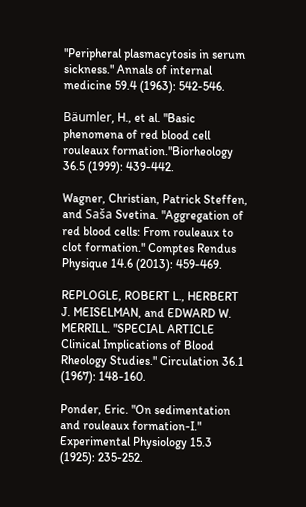"Peripheral plasmacytosis in serum sickness." Annals of internal medicine 59.4 (1963): 542-546.

Bäumler, H., et al. "Basic phenomena of red blood cell rouleaux formation."Biorheology 36.5 (1999): 439-442.

Wagner, Christian, Patrick Steffen, and Saša Svetina. "Aggregation of red blood cells: From rouleaux to clot formation." Comptes Rendus Physique 14.6 (2013): 459-469.

REPLOGLE, ROBERT L., HERBERT J. MEISELMAN, and EDWARD W. MERRILL. "SPECIAL ARTICLE Clinical Implications of Blood Rheology Studies." Circulation 36.1 (1967): 148-160.

Ponder, Eric. "On sedimentation and rouleaux formation-I." Experimental Physiology 15.3 (1925): 235-252.